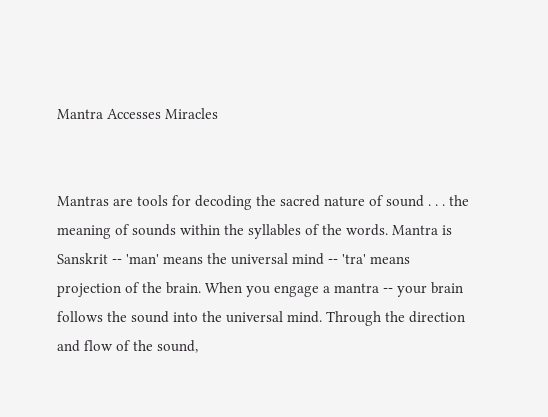Mantra Accesses Miracles


Mantras are tools for decoding the sacred nature of sound . . . the meaning of sounds within the syllables of the words. Mantra is Sanskrit -- 'man' means the universal mind -- 'tra' means projection of the brain. When you engage a mantra -- your brain follows the sound into the universal mind. Through the direction and flow of the sound,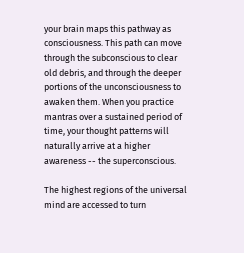your brain maps this pathway as consciousness. This path can move through the subconscious to clear old debris, and through the deeper portions of the unconsciousness to awaken them. When you practice mantras over a sustained period of time, your thought patterns will naturally arrive at a higher awareness -- the superconscious.

The highest regions of the universal mind are accessed to turn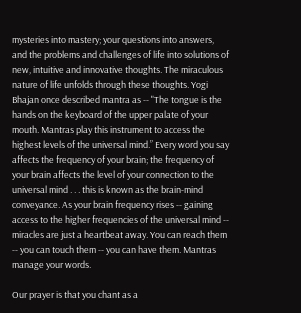mysteries into mastery; your questions into answers, and the problems and challenges of life into solutions of new, intuitive and innovative thoughts. The miraculous nature of life unfolds through these thoughts. Yogi Bhajan once described mantra as -- "The tongue is the hands on the keyboard of the upper palate of your mouth. Mantras play this instrument to access the highest levels of the universal mind.” Every word you say affects the frequency of your brain; the frequency of your brain affects the level of your connection to the universal mind . . . this is known as the brain-mind conveyance. As your brain frequency rises -- gaining access to the higher frequencies of the universal mind -- miracles are just a heartbeat away. You can reach them -- you can touch them -- you can have them. Mantras manage your words.

Our prayer is that you chant as a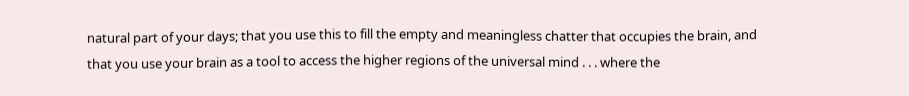natural part of your days; that you use this to fill the empty and meaningless chatter that occupies the brain, and that you use your brain as a tool to access the higher regions of the universal mind . . . where the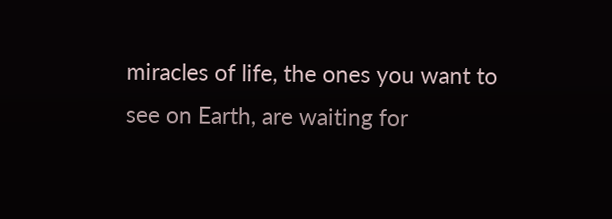miracles of life, the ones you want to see on Earth, are waiting for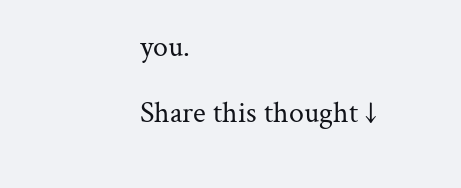you.

Share this thought ↓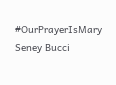#OurPrayerIsMary Seney Bucci